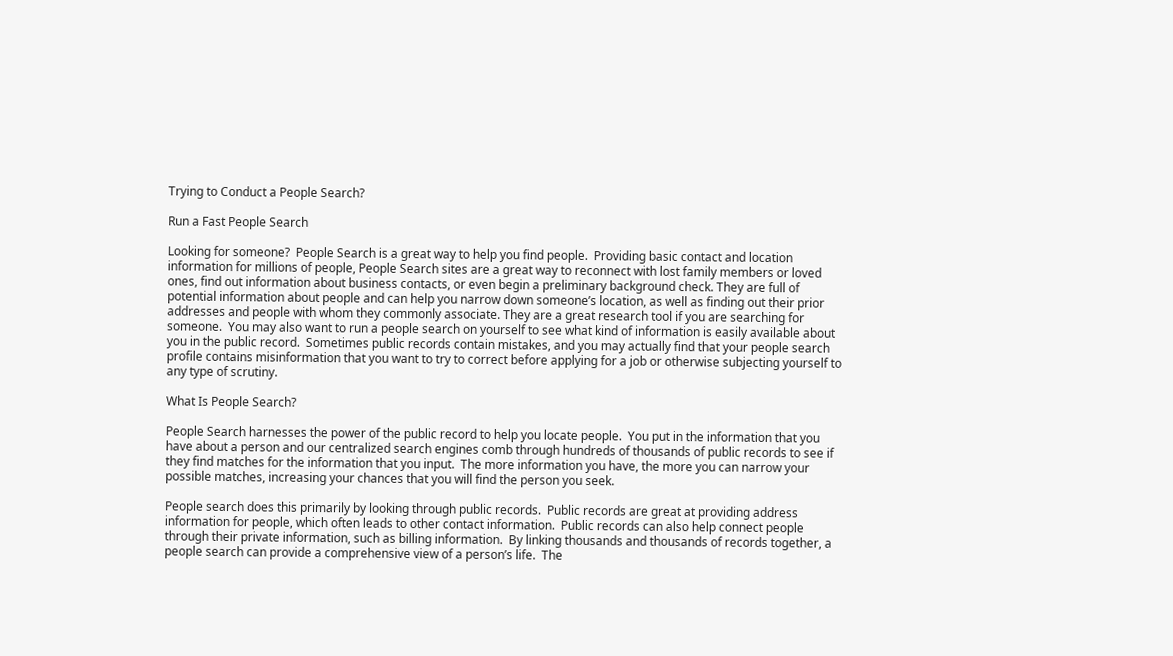Trying to Conduct a People Search?

Run a Fast People Search

Looking for someone?  People Search is a great way to help you find people.  Providing basic contact and location information for millions of people, People Search sites are a great way to reconnect with lost family members or loved ones, find out information about business contacts, or even begin a preliminary background check. They are full of potential information about people and can help you narrow down someone’s location, as well as finding out their prior addresses and people with whom they commonly associate. They are a great research tool if you are searching for someone.  You may also want to run a people search on yourself to see what kind of information is easily available about you in the public record.  Sometimes public records contain mistakes, and you may actually find that your people search profile contains misinformation that you want to try to correct before applying for a job or otherwise subjecting yourself to any type of scrutiny.

What Is People Search?

People Search harnesses the power of the public record to help you locate people.  You put in the information that you have about a person and our centralized search engines comb through hundreds of thousands of public records to see if they find matches for the information that you input.  The more information you have, the more you can narrow your possible matches, increasing your chances that you will find the person you seek.

People search does this primarily by looking through public records.  Public records are great at providing address information for people, which often leads to other contact information.  Public records can also help connect people through their private information, such as billing information.  By linking thousands and thousands of records together, a people search can provide a comprehensive view of a person’s life.  The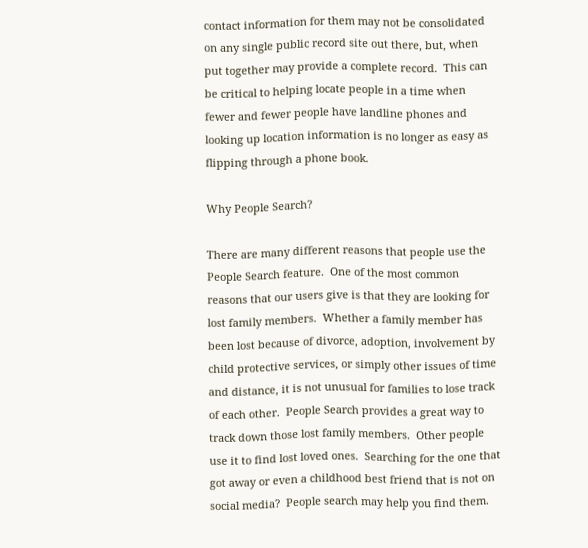contact information for them may not be consolidated on any single public record site out there, but, when put together may provide a complete record.  This can be critical to helping locate people in a time when fewer and fewer people have landline phones and looking up location information is no longer as easy as flipping through a phone book.

Why People Search?

There are many different reasons that people use the People Search feature.  One of the most common reasons that our users give is that they are looking for lost family members.  Whether a family member has been lost because of divorce, adoption, involvement by child protective services, or simply other issues of time and distance, it is not unusual for families to lose track of each other.  People Search provides a great way to track down those lost family members.  Other people use it to find lost loved ones.  Searching for the one that got away or even a childhood best friend that is not on social media?  People search may help you find them.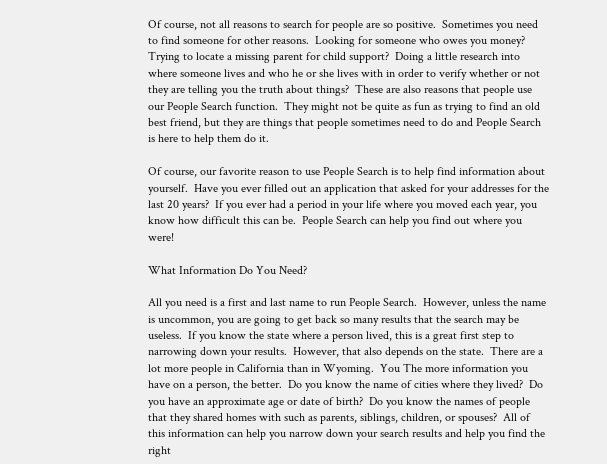Of course, not all reasons to search for people are so positive.  Sometimes you need to find someone for other reasons.  Looking for someone who owes you money?  Trying to locate a missing parent for child support?  Doing a little research into where someone lives and who he or she lives with in order to verify whether or not they are telling you the truth about things?  These are also reasons that people use our People Search function.  They might not be quite as fun as trying to find an old best friend, but they are things that people sometimes need to do and People Search is here to help them do it.

Of course, our favorite reason to use People Search is to help find information about yourself.  Have you ever filled out an application that asked for your addresses for the last 20 years?  If you ever had a period in your life where you moved each year, you know how difficult this can be.  People Search can help you find out where you were!

What Information Do You Need?

All you need is a first and last name to run People Search.  However, unless the name is uncommon, you are going to get back so many results that the search may be useless.  If you know the state where a person lived, this is a great first step to narrowing down your results.  However, that also depends on the state.  There are a lot more people in California than in Wyoming.  You The more information you have on a person, the better.  Do you know the name of cities where they lived?  Do you have an approximate age or date of birth?  Do you know the names of people that they shared homes with such as parents, siblings, children, or spouses?  All of this information can help you narrow down your search results and help you find the right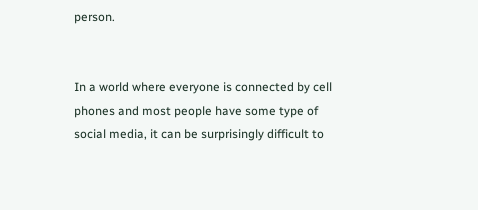person.


In a world where everyone is connected by cell phones and most people have some type of social media, it can be surprisingly difficult to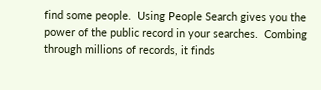find some people.  Using People Search gives you the power of the public record in your searches.  Combing through millions of records, it finds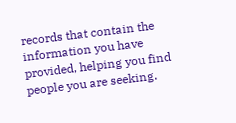records that contain the information you have provided, helping you find people you are seeking.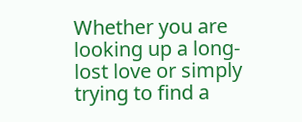Whether you are looking up a long-lost love or simply trying to find a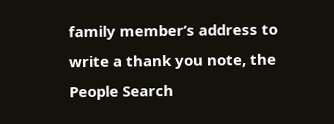family member’s address to write a thank you note, the People Search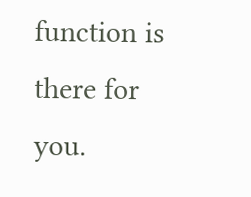function is there for you.